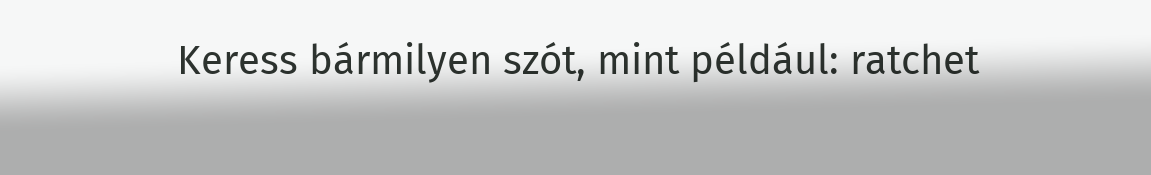Keress bármilyen szót, mint például: ratchet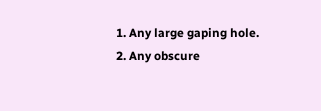1. Any large gaping hole.
2. Any obscure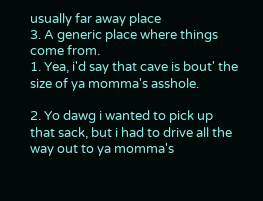usually far away place
3. A generic place where things come from.
1. Yea, i'd say that cave is bout' the size of ya momma's asshole.

2. Yo dawg i wanted to pick up that sack, but i had to drive all the way out to ya momma's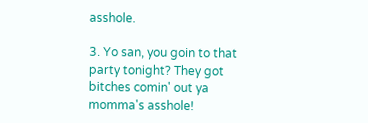asshole.

3. Yo san, you goin to that party tonight? They got bitches comin' out ya momma's asshole!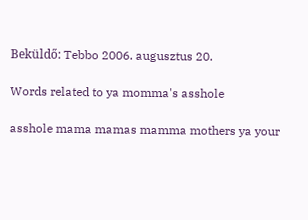Beküldő: Tebbo 2006. augusztus 20.

Words related to ya momma's asshole

asshole mama mamas mamma mothers ya your